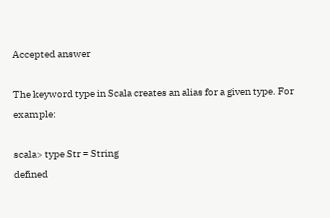Accepted answer

The keyword type in Scala creates an alias for a given type. For example:

scala> type Str = String
defined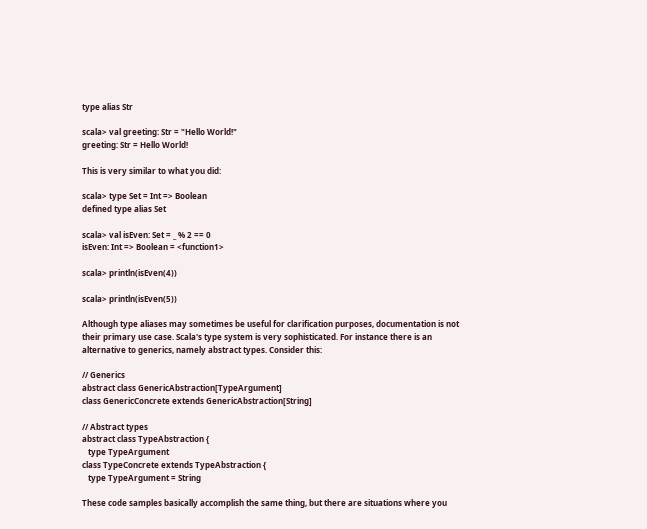type alias Str

scala> val greeting: Str = "Hello World!"
greeting: Str = Hello World!

This is very similar to what you did:

scala> type Set = Int => Boolean
defined type alias Set

scala> val isEven: Set = _ % 2 == 0
isEven: Int => Boolean = <function1>

scala> println(isEven(4))

scala> println(isEven(5))

Although type aliases may sometimes be useful for clarification purposes, documentation is not their primary use case. Scala's type system is very sophisticated. For instance there is an alternative to generics, namely abstract types. Consider this:

// Generics
abstract class GenericAbstraction[TypeArgument]
class GenericConcrete extends GenericAbstraction[String]

// Abstract types
abstract class TypeAbstraction {
   type TypeArgument
class TypeConcrete extends TypeAbstraction {
   type TypeArgument = String

These code samples basically accomplish the same thing, but there are situations where you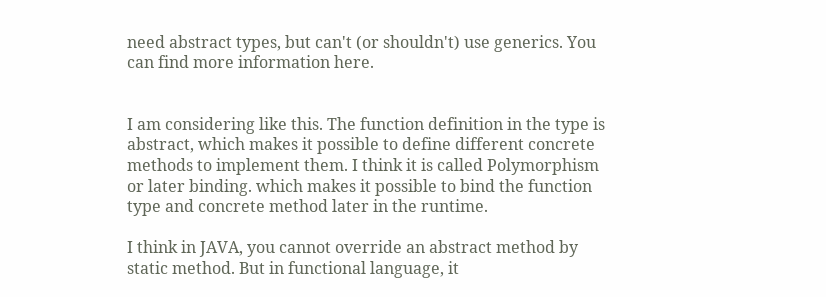need abstract types, but can't (or shouldn't) use generics. You can find more information here.


I am considering like this. The function definition in the type is abstract, which makes it possible to define different concrete methods to implement them. I think it is called Polymorphism or later binding. which makes it possible to bind the function type and concrete method later in the runtime.

I think in JAVA, you cannot override an abstract method by static method. But in functional language, it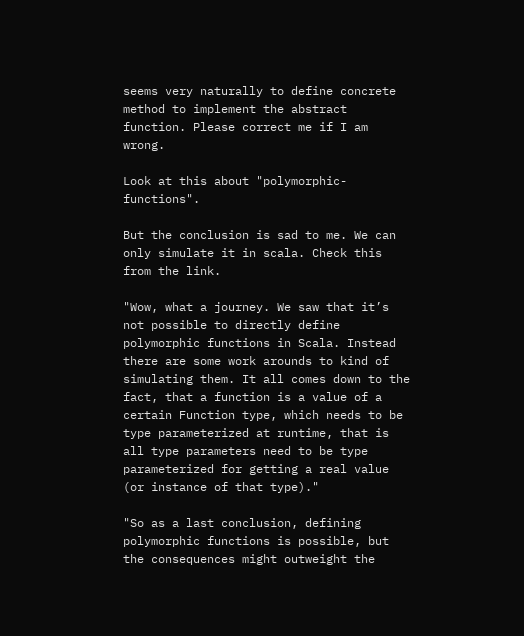seems very naturally to define concrete method to implement the abstract function. Please correct me if I am wrong.

Look at this about "polymorphic-functions".

But the conclusion is sad to me. We can only simulate it in scala. Check this from the link.

"Wow, what a journey. We saw that it’s not possible to directly define polymorphic functions in Scala. Instead there are some work arounds to kind of simulating them. It all comes down to the fact, that a function is a value of a certain Function type, which needs to be type parameterized at runtime, that is all type parameters need to be type parameterized for getting a real value (or instance of that type)."

"So as a last conclusion, defining polymorphic functions is possible, but the consequences might outweight the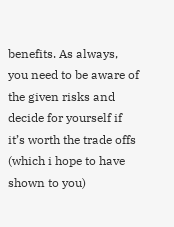benefits. As always, you need to be aware of the given risks and decide for yourself if it’s worth the trade offs (which i hope to have shown to you)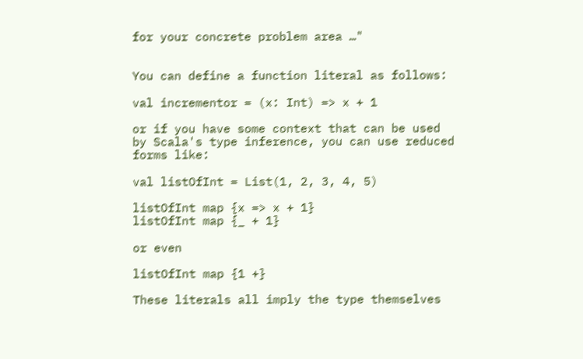for your concrete problem area …"


You can define a function literal as follows:

val incrementor = (x: Int) => x + 1

or if you have some context that can be used by Scala's type inference, you can use reduced forms like:

val listOfInt = List(1, 2, 3, 4, 5)

listOfInt map {x => x + 1}
listOfInt map {_ + 1}

or even

listOfInt map {1 +}

These literals all imply the type themselves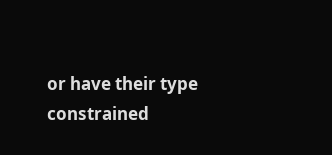or have their type constrained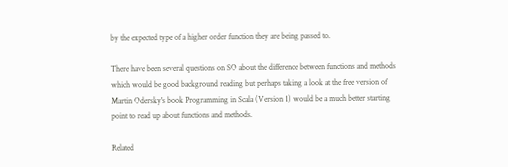by the expected type of a higher order function they are being passed to.

There have been several questions on SO about the difference between functions and methods which would be good background reading but perhaps taking a look at the free version of Martin Odersky's book Programming in Scala (Version 1) would be a much better starting point to read up about functions and methods.

Related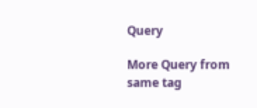Query

More Query from same tag